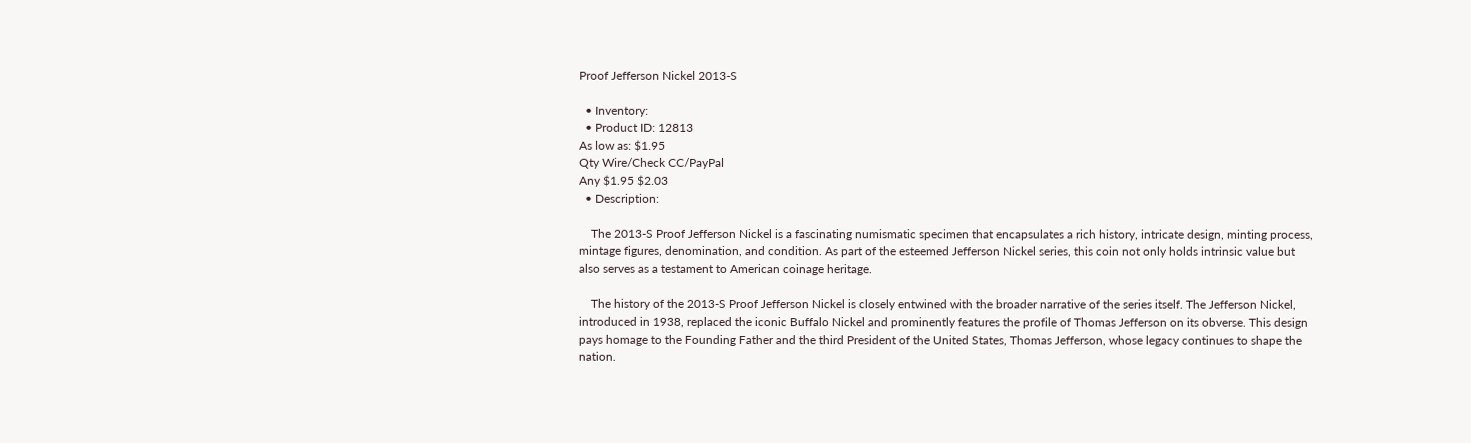Proof Jefferson Nickel 2013-S

  • Inventory:
  • Product ID: 12813
As low as: $1.95
Qty Wire/Check CC/PayPal
Any $1.95 $2.03
  • Description:

    The 2013-S Proof Jefferson Nickel is a fascinating numismatic specimen that encapsulates a rich history, intricate design, minting process, mintage figures, denomination, and condition. As part of the esteemed Jefferson Nickel series, this coin not only holds intrinsic value but also serves as a testament to American coinage heritage.

    The history of the 2013-S Proof Jefferson Nickel is closely entwined with the broader narrative of the series itself. The Jefferson Nickel, introduced in 1938, replaced the iconic Buffalo Nickel and prominently features the profile of Thomas Jefferson on its obverse. This design pays homage to the Founding Father and the third President of the United States, Thomas Jefferson, whose legacy continues to shape the nation.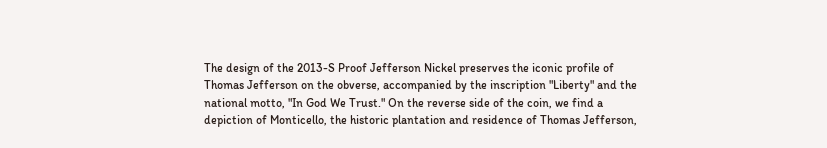The design of the 2013-S Proof Jefferson Nickel preserves the iconic profile of Thomas Jefferson on the obverse, accompanied by the inscription "Liberty" and the national motto, "In God We Trust." On the reverse side of the coin, we find a depiction of Monticello, the historic plantation and residence of Thomas Jefferson,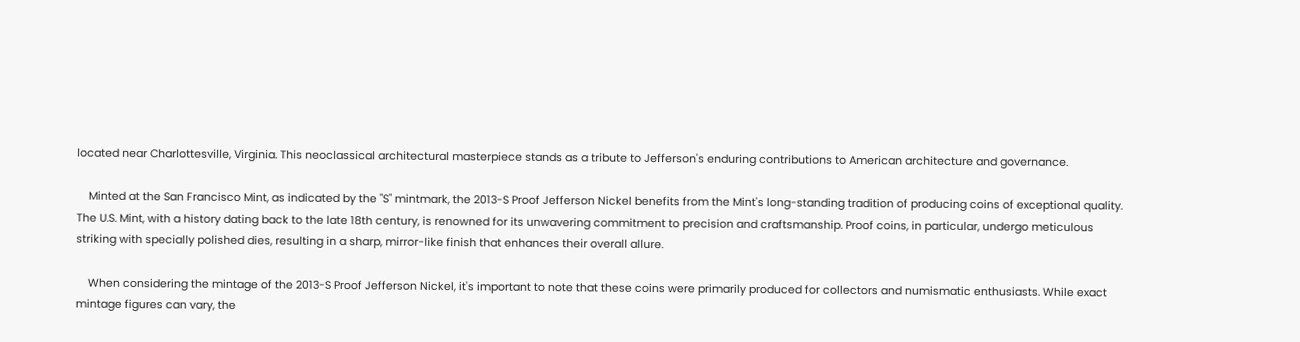located near Charlottesville, Virginia. This neoclassical architectural masterpiece stands as a tribute to Jefferson's enduring contributions to American architecture and governance.

    Minted at the San Francisco Mint, as indicated by the "S" mintmark, the 2013-S Proof Jefferson Nickel benefits from the Mint's long-standing tradition of producing coins of exceptional quality. The U.S. Mint, with a history dating back to the late 18th century, is renowned for its unwavering commitment to precision and craftsmanship. Proof coins, in particular, undergo meticulous striking with specially polished dies, resulting in a sharp, mirror-like finish that enhances their overall allure.

    When considering the mintage of the 2013-S Proof Jefferson Nickel, it's important to note that these coins were primarily produced for collectors and numismatic enthusiasts. While exact mintage figures can vary, the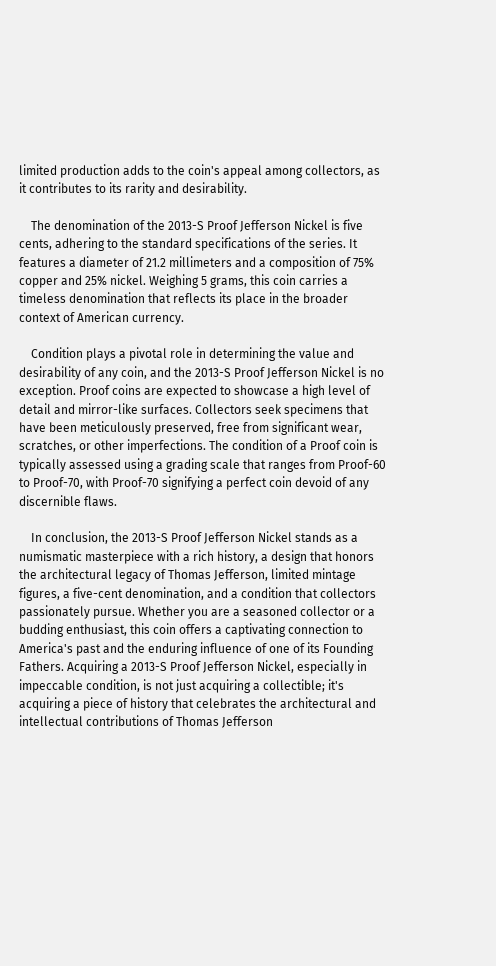limited production adds to the coin's appeal among collectors, as it contributes to its rarity and desirability.

    The denomination of the 2013-S Proof Jefferson Nickel is five cents, adhering to the standard specifications of the series. It features a diameter of 21.2 millimeters and a composition of 75% copper and 25% nickel. Weighing 5 grams, this coin carries a timeless denomination that reflects its place in the broader context of American currency.

    Condition plays a pivotal role in determining the value and desirability of any coin, and the 2013-S Proof Jefferson Nickel is no exception. Proof coins are expected to showcase a high level of detail and mirror-like surfaces. Collectors seek specimens that have been meticulously preserved, free from significant wear, scratches, or other imperfections. The condition of a Proof coin is typically assessed using a grading scale that ranges from Proof-60 to Proof-70, with Proof-70 signifying a perfect coin devoid of any discernible flaws.

    In conclusion, the 2013-S Proof Jefferson Nickel stands as a numismatic masterpiece with a rich history, a design that honors the architectural legacy of Thomas Jefferson, limited mintage figures, a five-cent denomination, and a condition that collectors passionately pursue. Whether you are a seasoned collector or a budding enthusiast, this coin offers a captivating connection to America's past and the enduring influence of one of its Founding Fathers. Acquiring a 2013-S Proof Jefferson Nickel, especially in impeccable condition, is not just acquiring a collectible; it's acquiring a piece of history that celebrates the architectural and intellectual contributions of Thomas Jefferson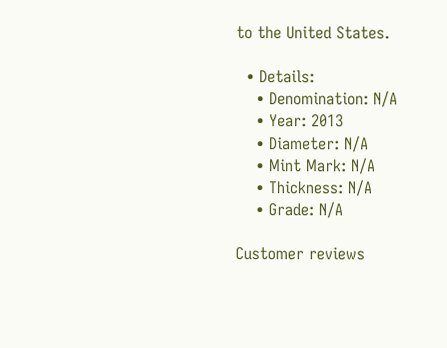to the United States.

  • Details:
    • Denomination: N/A
    • Year: 2013
    • Diameter: N/A
    • Mint Mark: N/A
    • Thickness: N/A
    • Grade: N/A

Customer reviews